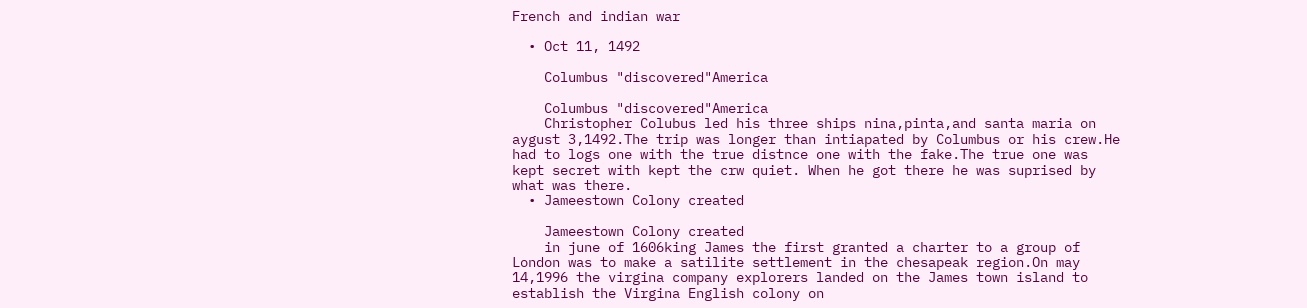French and indian war

  • Oct 11, 1492

    Columbus "discovered"America

    Columbus "discovered"America
    Christopher Colubus led his three ships nina,pinta,and santa maria on aygust 3,1492.The trip was longer than intiapated by Columbus or his crew.He had to logs one with the true distnce one with the fake.The true one was kept secret with kept the crw quiet. When he got there he was suprised by what was there.
  • Jameestown Colony created

    Jameestown Colony created
    in june of 1606king James the first granted a charter to a group of London was to make a satilite settlement in the chesapeak region.On may 14,1996 the virgina company explorers landed on the James town island to establish the Virgina English colony on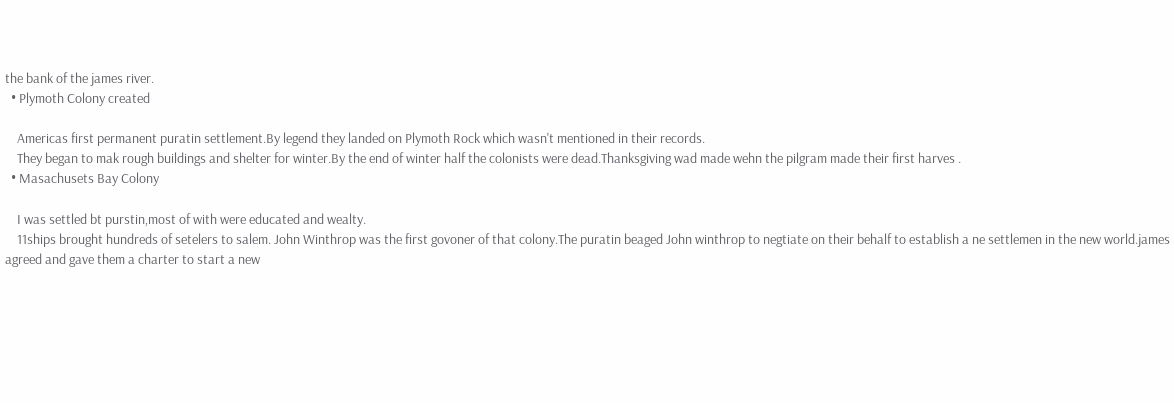the bank of the james river.
  • Plymoth Colony created

    Americas first permanent puratin settlement.By legend they landed on Plymoth Rock which wasn't mentioned in their records.
    They began to mak rough buildings and shelter for winter.By the end of winter half the colonists were dead.Thanksgiving wad made wehn the pilgram made their first harves .
  • Masachusets Bay Colony

    I was settled bt purstin,most of with were educated and wealty.
    11ships brought hundreds of setelers to salem. John Winthrop was the first govoner of that colony.The puratin beaged John winthrop to negtiate on their behalf to establish a ne settlemen in the new world.james agreed and gave them a charter to start a new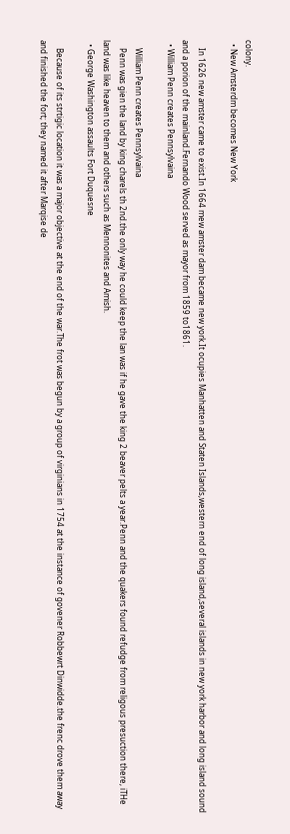colony.
  • New Amsterdm becomes New York

    In 1626 new amster came to exist.In 1664 mew amster dam became new york.It ocupies Manhatten and Staten Islands,western end of long island,several islands in new york harbor and long island sound and a porion of the mainland.Fernando Wood served as mayor from 1859 to1861.
  • William Penn creates Pennsylvaina

    William Penn creates Pennsylvaina
    Penn was gien the land by king charels th 2nd.the only way he could keep the lan was if he gave the king 2 beaver pelts a year.Penn and the quakers found refudge from religous presuction there, iTHe land was like heaven to them and others such as Mennonites and Amish.
  • George Washington assaults Fort Duquesne

    Because of its strtigic location it was a major objective at the end of the war.The frot was begun by a group of virginians in 1754 at the instance of govener Robbewrt Dinwidde.the frenc drove them away and finished the fort; they named it after Marqise de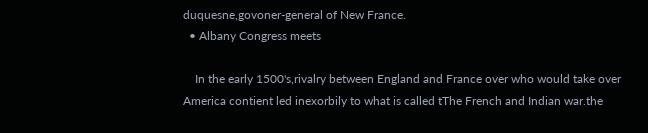duquesne,govoner-general of New France.
  • Albany Congress meets

    In the early 1500's,rivalry between England and France over who would take over America contient led inexorbily to what is called tThe French and Indian war.the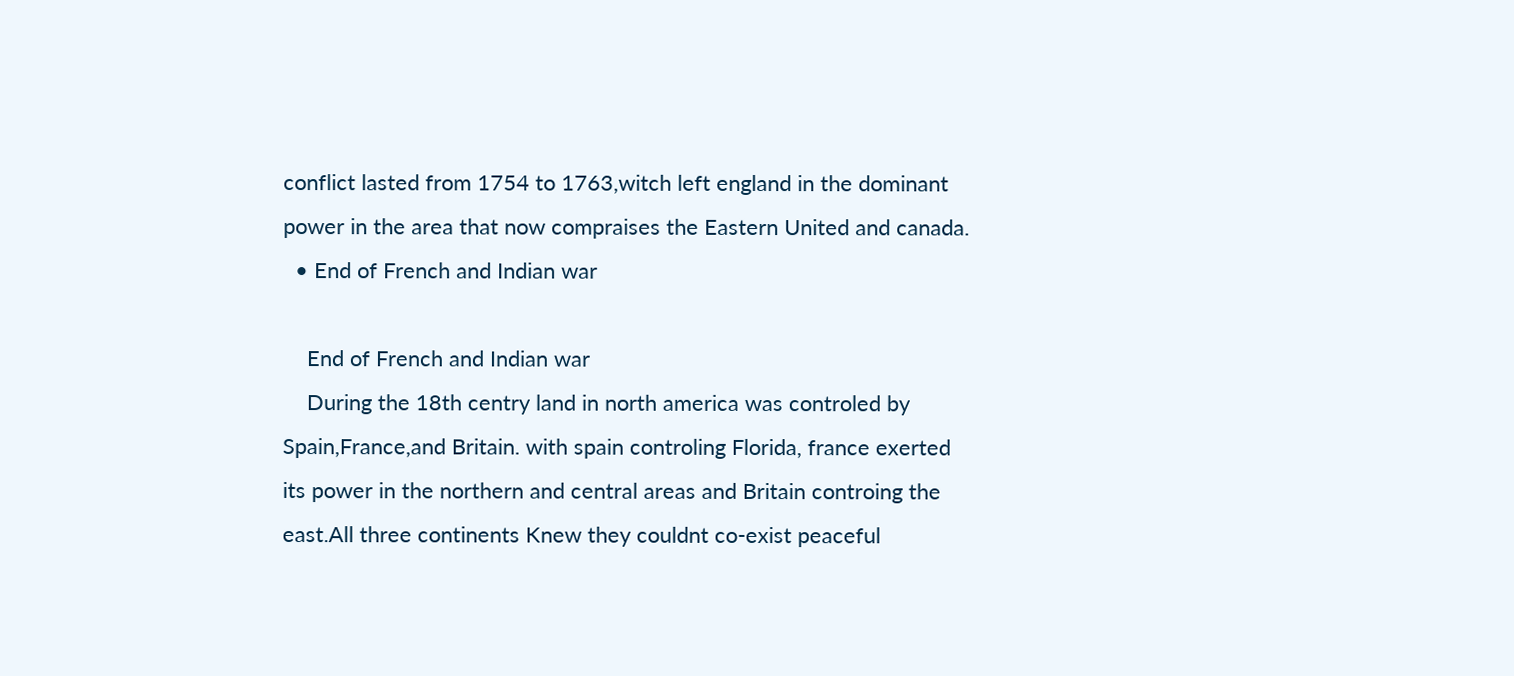conflict lasted from 1754 to 1763,witch left england in the dominant power in the area that now compraises the Eastern United and canada.
  • End of French and Indian war

    End of French and Indian war
    During the 18th centry land in north america was controled by Spain,France,and Britain. with spain controling Florida, france exerted its power in the northern and central areas and Britain controing the east.All three continents Knew they couldnt co-exist peaceful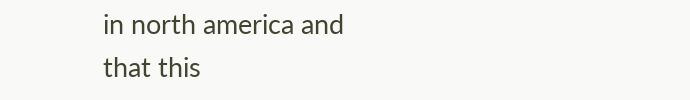in north america and that this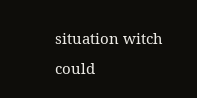situation witch could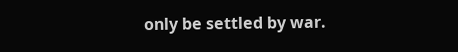only be settled by war.